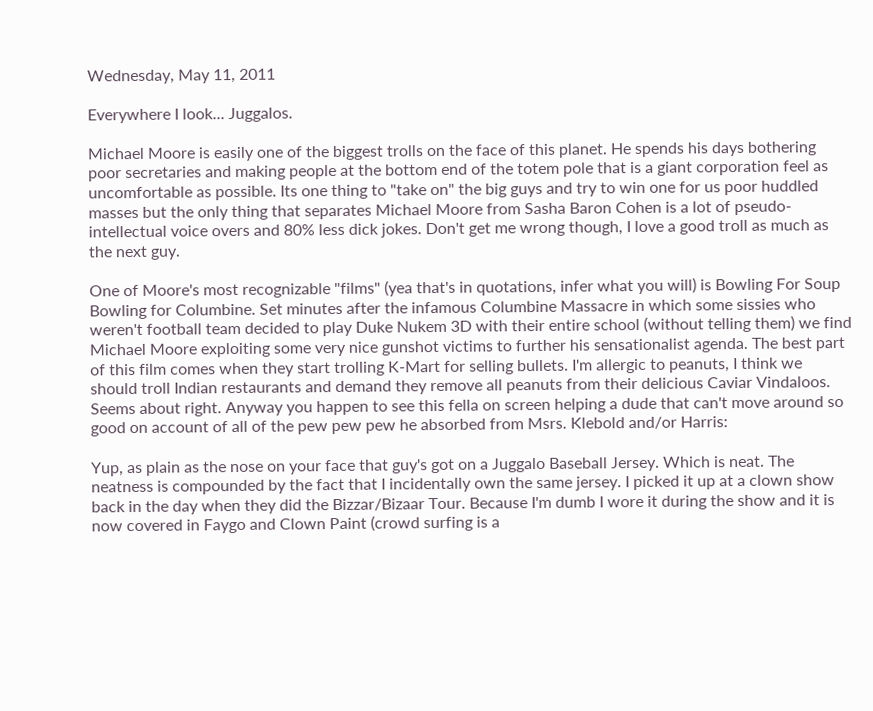Wednesday, May 11, 2011

Everywhere I look... Juggalos.

Michael Moore is easily one of the biggest trolls on the face of this planet. He spends his days bothering poor secretaries and making people at the bottom end of the totem pole that is a giant corporation feel as uncomfortable as possible. Its one thing to "take on" the big guys and try to win one for us poor huddled masses but the only thing that separates Michael Moore from Sasha Baron Cohen is a lot of pseudo-intellectual voice overs and 80% less dick jokes. Don't get me wrong though, I love a good troll as much as the next guy.

One of Moore's most recognizable "films" (yea that's in quotations, infer what you will) is Bowling For Soup Bowling for Columbine. Set minutes after the infamous Columbine Massacre in which some sissies who weren't football team decided to play Duke Nukem 3D with their entire school (without telling them) we find Michael Moore exploiting some very nice gunshot victims to further his sensationalist agenda. The best part of this film comes when they start trolling K-Mart for selling bullets. I'm allergic to peanuts, I think we should troll Indian restaurants and demand they remove all peanuts from their delicious Caviar Vindaloos. Seems about right. Anyway you happen to see this fella on screen helping a dude that can't move around so good on account of all of the pew pew pew he absorbed from Msrs. Klebold and/or Harris:

Yup, as plain as the nose on your face that guy's got on a Juggalo Baseball Jersey. Which is neat. The neatness is compounded by the fact that I incidentally own the same jersey. I picked it up at a clown show back in the day when they did the Bizzar/Bizaar Tour. Because I'm dumb I wore it during the show and it is now covered in Faygo and Clown Paint (crowd surfing is a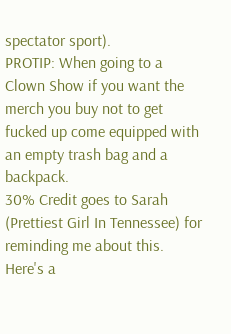spectator sport).
PROTIP: When going to a Clown Show if you want the merch you buy not to get fucked up come equipped with an empty trash bag and a backpack.
30% Credit goes to Sarah (Prettiest Girl In Tennessee) for reminding me about this. Here's a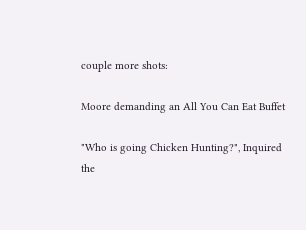couple more shots:

Moore demanding an All You Can Eat Buffet

"Who is going Chicken Hunting?", Inquired the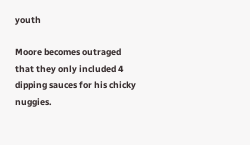youth

Moore becomes outraged that they only included 4 dipping sauces for his chicky nuggies.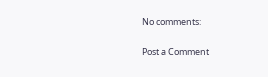No comments:

Post a Comment